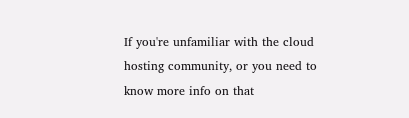If you're unfamiliar with the cloud hosting community, or you need to know more info on that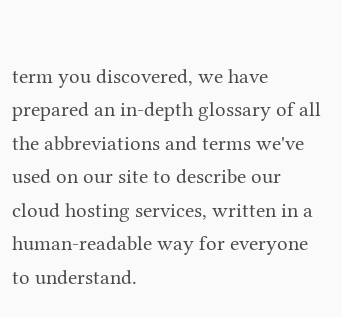term you discovered, we have prepared an in-depth glossary of all the abbreviations and terms we've used on our site to describe our cloud hosting services, written in a human-readable way for everyone to understand.